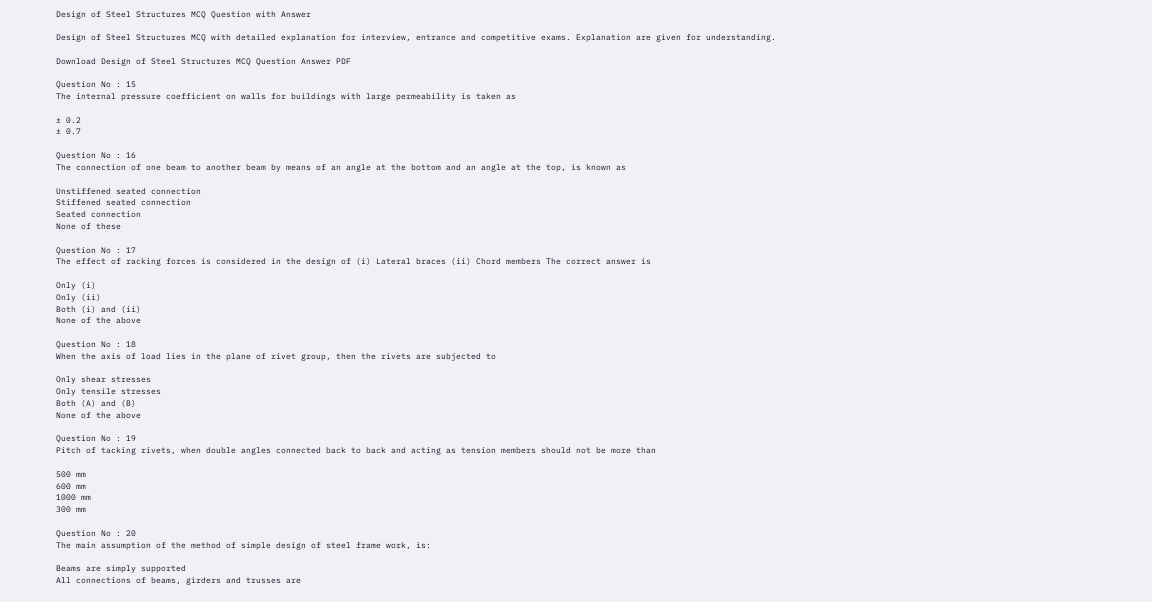Design of Steel Structures MCQ Question with Answer

Design of Steel Structures MCQ with detailed explanation for interview, entrance and competitive exams. Explanation are given for understanding.

Download Design of Steel Structures MCQ Question Answer PDF

Question No : 15
The internal pressure coefficient on walls for buildings with large permeability is taken as

± 0.2
± 0.7

Question No : 16
The connection of one beam to another beam by means of an angle at the bottom and an angle at the top, is known as

Unstiffened seated connection
Stiffened seated connection
Seated connection
None of these

Question No : 17
The effect of racking forces is considered in the design of (i) Lateral braces (ii) Chord members The correct answer is

Only (i)
Only (ii)
Both (i) and (ii)
None of the above

Question No : 18
When the axis of load lies in the plane of rivet group, then the rivets are subjected to

Only shear stresses
Only tensile stresses
Both (A) and (B)
None of the above

Question No : 19
Pitch of tacking rivets, when double angles connected back to back and acting as tension members should not be more than

500 mm
600 mm
1000 mm
300 mm

Question No : 20
The main assumption of the method of simple design of steel frame work, is:

Beams are simply supported
All connections of beams, girders and trusses are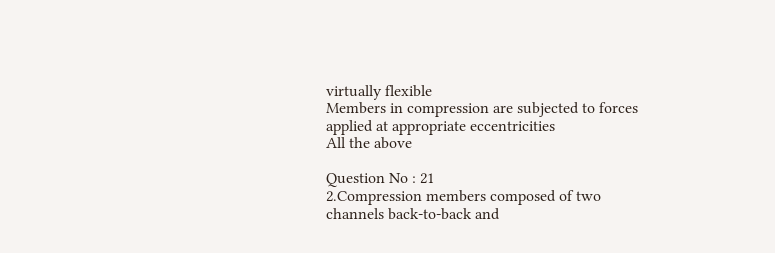virtually flexible
Members in compression are subjected to forces applied at appropriate eccentricities
All the above

Question No : 21
2.Compression members composed of two channels back-to-back and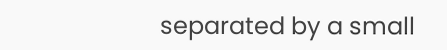separated by a small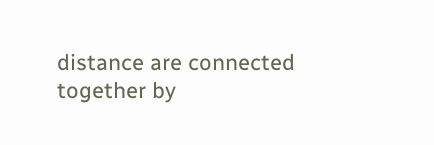distance are connected together by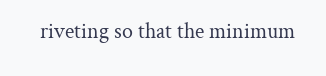riveting so that the minimum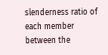slenderness ratio of each member between the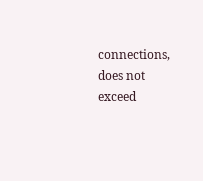connections, does not exceed